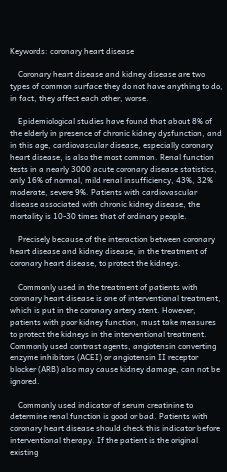Keywords: coronary heart disease

    Coronary heart disease and kidney disease are two types of common surface they do not have anything to do, in fact, they affect each other, worse.

    Epidemiological studies have found that about 8% of the elderly in presence of chronic kidney dysfunction, and in this age, cardiovascular disease, especially coronary heart disease, is also the most common. Renal function tests in a nearly 3000 acute coronary disease statistics, only 16% of normal, mild renal insufficiency, 43%, 32% moderate, severe 9%. Patients with cardiovascular disease associated with chronic kidney disease, the mortality is 10-30 times that of ordinary people.

    Precisely because of the interaction between coronary heart disease and kidney disease, in the treatment of coronary heart disease, to protect the kidneys.

    Commonly used in the treatment of patients with coronary heart disease is one of interventional treatment, which is put in the coronary artery stent. However, patients with poor kidney function, must take measures to protect the kidneys in the interventional treatment. Commonly used contrast agents, angiotensin converting enzyme inhibitors (ACEI) or angiotensin II receptor blocker (ARB) also may cause kidney damage, can not be ignored.

    Commonly used indicator of serum creatinine to determine renal function is good or bad. Patients with coronary heart disease should check this indicator before interventional therapy. If the patient is the original existing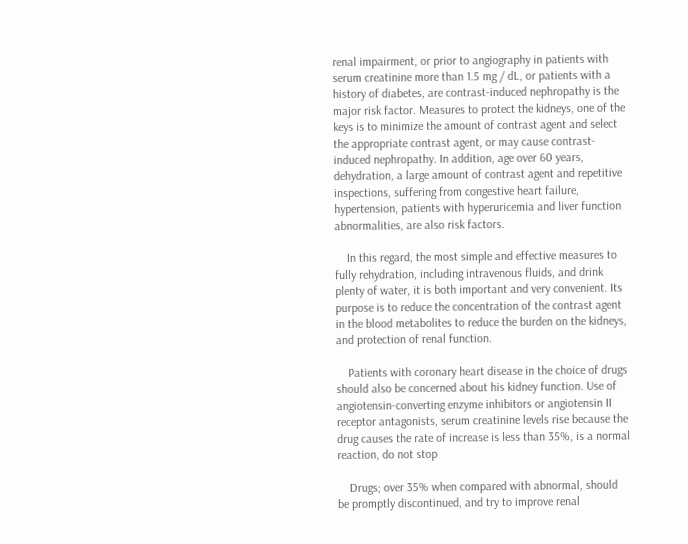renal impairment, or prior to angiography in patients with serum creatinine more than 1.5 mg / dL, or patients with a history of diabetes, are contrast-induced nephropathy is the major risk factor. Measures to protect the kidneys, one of the keys is to minimize the amount of contrast agent and select the appropriate contrast agent, or may cause contrast-induced nephropathy. In addition, age over 60 years, dehydration, a large amount of contrast agent and repetitive inspections, suffering from congestive heart failure, hypertension, patients with hyperuricemia and liver function abnormalities, are also risk factors.

    In this regard, the most simple and effective measures to fully rehydration, including intravenous fluids, and drink plenty of water, it is both important and very convenient. Its purpose is to reduce the concentration of the contrast agent in the blood metabolites to reduce the burden on the kidneys, and protection of renal function.

    Patients with coronary heart disease in the choice of drugs should also be concerned about his kidney function. Use of angiotensin-converting enzyme inhibitors or angiotensin II receptor antagonists, serum creatinine levels rise because the drug causes the rate of increase is less than 35%, is a normal reaction, do not stop

    Drugs; over 35% when compared with abnormal, should be promptly discontinued, and try to improve renal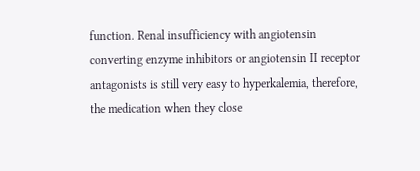function. Renal insufficiency with angiotensin converting enzyme inhibitors or angiotensin II receptor antagonists is still very easy to hyperkalemia, therefore, the medication when they close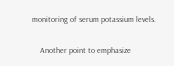monitoring of serum potassium levels.

    Another point to emphasize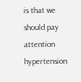is that we should pay attention hypertension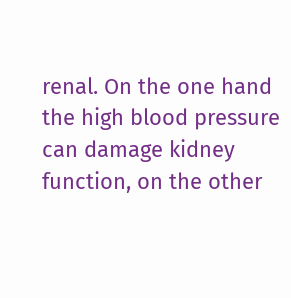renal. On the one hand the high blood pressure can damage kidney function, on the other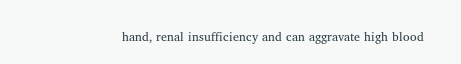hand, renal insufficiency and can aggravate high blood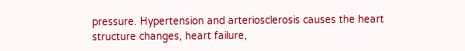pressure. Hypertension and arteriosclerosis causes the heart structure changes, heart failure,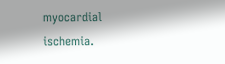myocardial ischemia.